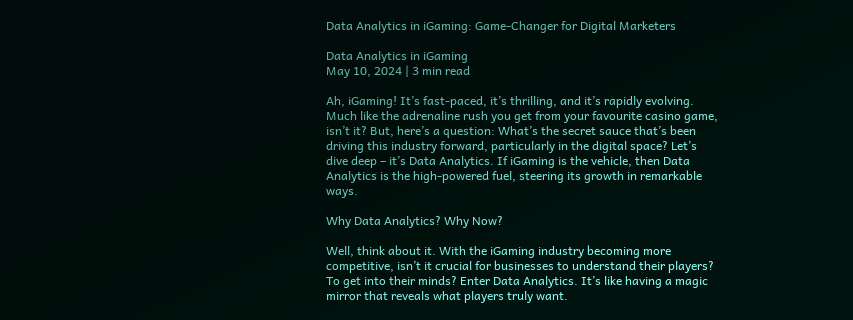Data Analytics in iGaming: Game-Changer for Digital Marketers

Data Analytics in iGaming
May 10, 2024 | 3 min read

Ah, iGaming! It’s fast-paced, it’s thrilling, and it’s rapidly evolving. Much like the adrenaline rush you get from your favourite casino game, isn’t it? But, here’s a question: What’s the secret sauce that’s been driving this industry forward, particularly in the digital space? Let’s dive deep – it’s Data Analytics. If iGaming is the vehicle, then Data Analytics is the high-powered fuel, steering its growth in remarkable ways.

Why Data Analytics? Why Now?

Well, think about it. With the iGaming industry becoming more competitive, isn’t it crucial for businesses to understand their players? To get into their minds? Enter Data Analytics. It’s like having a magic mirror that reveals what players truly want.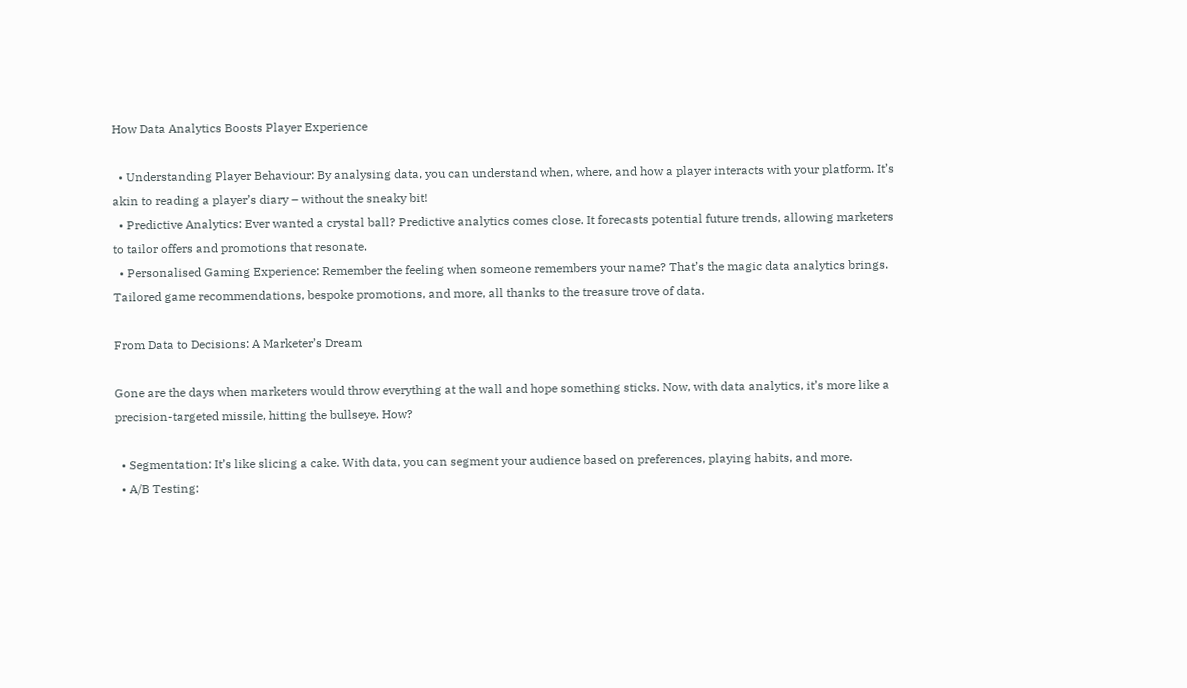How Data Analytics Boosts Player Experience

  • Understanding Player Behaviour: By analysing data, you can understand when, where, and how a player interacts with your platform. It’s akin to reading a player’s diary – without the sneaky bit!
  • Predictive Analytics: Ever wanted a crystal ball? Predictive analytics comes close. It forecasts potential future trends, allowing marketers to tailor offers and promotions that resonate.
  • Personalised Gaming Experience: Remember the feeling when someone remembers your name? That’s the magic data analytics brings. Tailored game recommendations, bespoke promotions, and more, all thanks to the treasure trove of data.

From Data to Decisions: A Marketer’s Dream

Gone are the days when marketers would throw everything at the wall and hope something sticks. Now, with data analytics, it’s more like a precision-targeted missile, hitting the bullseye. How?

  • Segmentation: It’s like slicing a cake. With data, you can segment your audience based on preferences, playing habits, and more.
  • A/B Testing: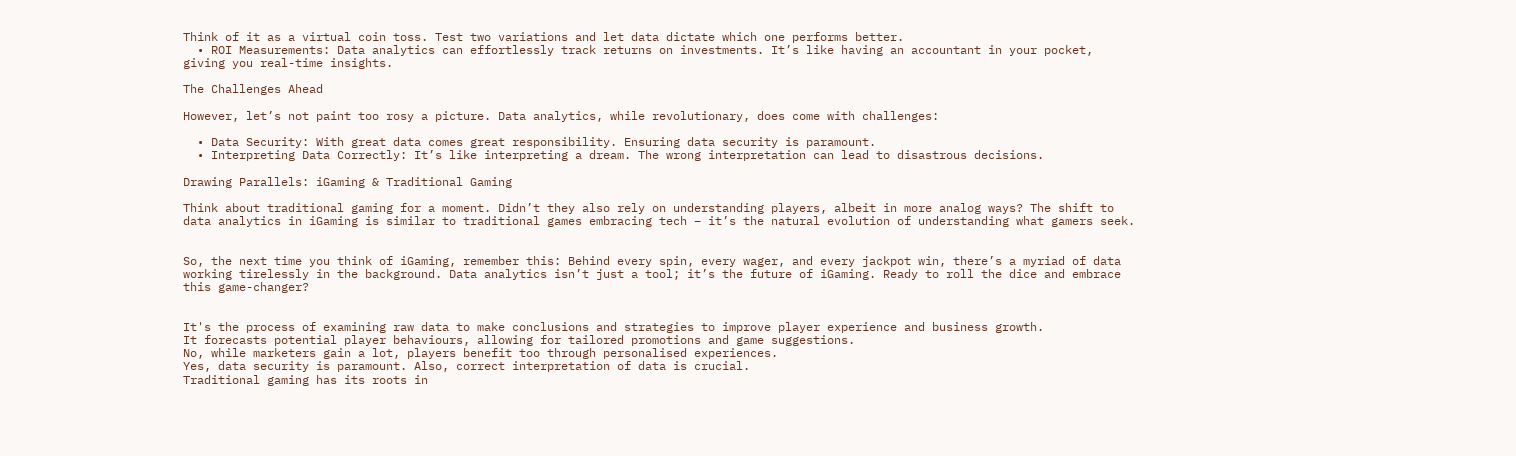Think of it as a virtual coin toss. Test two variations and let data dictate which one performs better.
  • ROI Measurements: Data analytics can effortlessly track returns on investments. It’s like having an accountant in your pocket, giving you real-time insights.

The Challenges Ahead

However, let’s not paint too rosy a picture. Data analytics, while revolutionary, does come with challenges:

  • Data Security: With great data comes great responsibility. Ensuring data security is paramount.
  • Interpreting Data Correctly: It’s like interpreting a dream. The wrong interpretation can lead to disastrous decisions.

Drawing Parallels: iGaming & Traditional Gaming

Think about traditional gaming for a moment. Didn’t they also rely on understanding players, albeit in more analog ways? The shift to data analytics in iGaming is similar to traditional games embracing tech – it’s the natural evolution of understanding what gamers seek.


So, the next time you think of iGaming, remember this: Behind every spin, every wager, and every jackpot win, there’s a myriad of data working tirelessly in the background. Data analytics isn’t just a tool; it’s the future of iGaming. Ready to roll the dice and embrace this game-changer?


It's the process of examining raw data to make conclusions and strategies to improve player experience and business growth.
It forecasts potential player behaviours, allowing for tailored promotions and game suggestions.
No, while marketers gain a lot, players benefit too through personalised experiences.
Yes, data security is paramount. Also, correct interpretation of data is crucial.
Traditional gaming has its roots in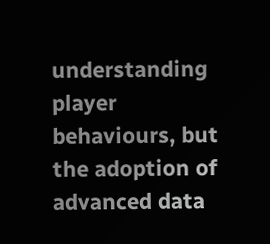understanding player behaviours, but the adoption of advanced data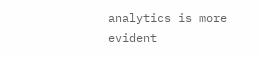analytics is more evident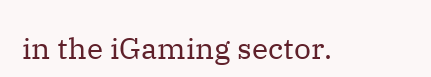in the iGaming sector.